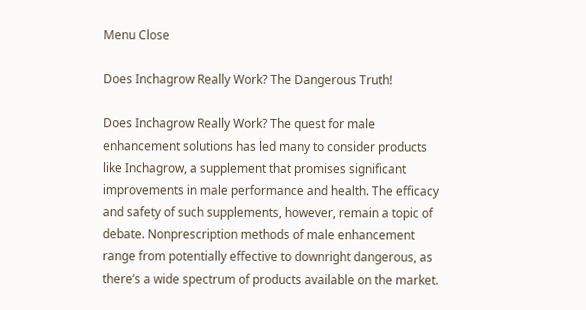Menu Close

Does Inchagrow Really Work? The Dangerous Truth!

Does Inchagrow Really Work? The quest for male enhancement solutions has led many to consider products like Inchagrow, a supplement that promises significant improvements in male performance and health. The efficacy and safety of such supplements, however, remain a topic of debate. Nonprescription methods of male enhancement range from potentially effective to downright dangerous, as there’s a wide spectrum of products available on the market.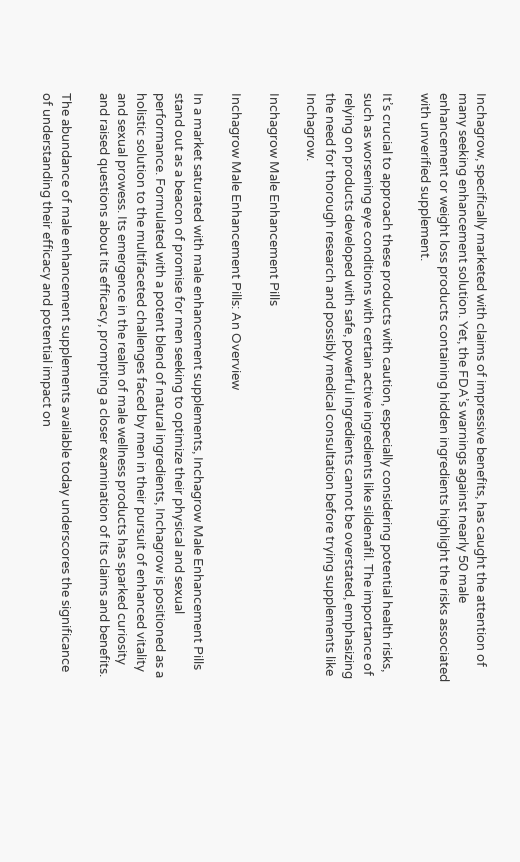Inchagrow, specifically marketed with claims of impressive benefits, has caught the attention of many seeking enhancement solution. Yet, the FDA’s warnings against nearly 50 male enhancement or weight loss products containing hidden ingredients highlight the risks associated with unverified supplement.

It’s crucial to approach these products with caution, especially considering potential health risks, such as worsening eye conditions with certain active ingredients like sildenafil. The importance of relying on products developed with safe, powerful ingredients cannot be overstated, emphasizing the need for thorough research and possibly medical consultation before trying supplements like Inchagrow.

Inchagrow Male Enhancement Pills

Inchagrow Male Enhancement Pills: An Overview

In a market saturated with male enhancement supplements, Inchagrow Male Enhancement Pills stand out as a beacon of promise for men seeking to optimize their physical and sexual performance. Formulated with a potent blend of natural ingredients, Inchagrow is positioned as a holistic solution to the multifaceted challenges faced by men in their pursuit of enhanced vitality and sexual prowess. Its emergence in the realm of male wellness products has sparked curiosity and raised questions about its efficacy, prompting a closer examination of its claims and benefits.

The abundance of male enhancement supplements available today underscores the significance of understanding their efficacy and potential impact on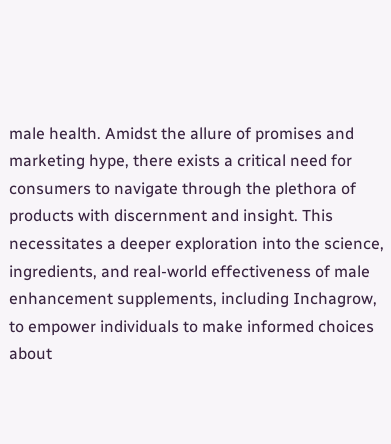male health. Amidst the allure of promises and marketing hype, there exists a critical need for consumers to navigate through the plethora of products with discernment and insight. This necessitates a deeper exploration into the science, ingredients, and real-world effectiveness of male enhancement supplements, including Inchagrow, to empower individuals to make informed choices about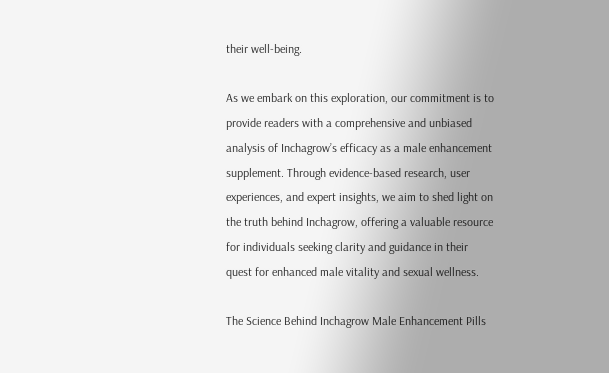their well-being.

As we embark on this exploration, our commitment is to provide readers with a comprehensive and unbiased analysis of Inchagrow’s efficacy as a male enhancement supplement. Through evidence-based research, user experiences, and expert insights, we aim to shed light on the truth behind Inchagrow, offering a valuable resource for individuals seeking clarity and guidance in their quest for enhanced male vitality and sexual wellness.

The Science Behind Inchagrow Male Enhancement Pills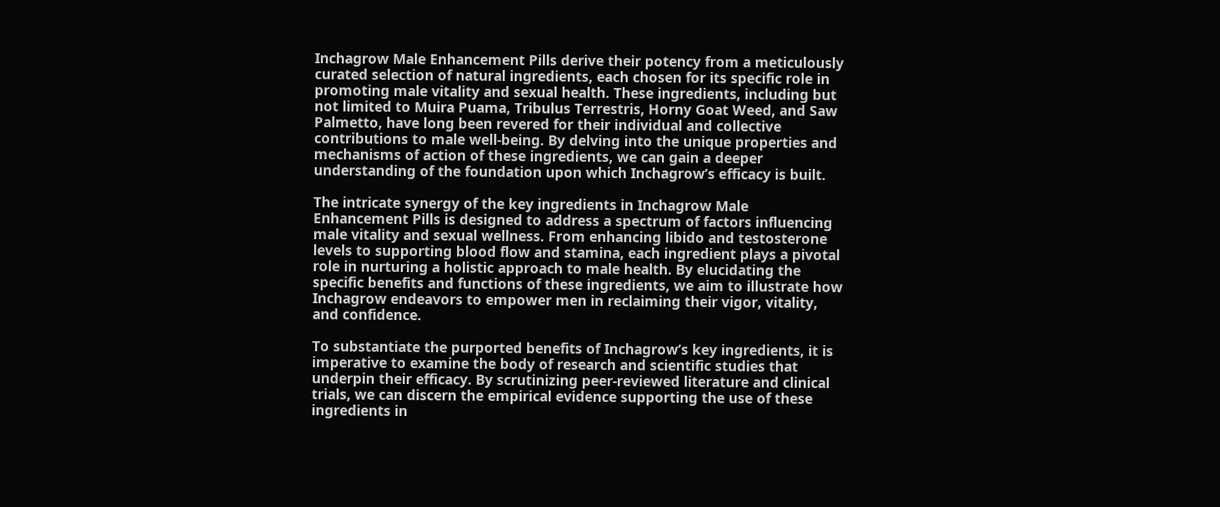Inchagrow Male Enhancement Pills derive their potency from a meticulously curated selection of natural ingredients, each chosen for its specific role in promoting male vitality and sexual health. These ingredients, including but not limited to Muira Puama, Tribulus Terrestris, Horny Goat Weed, and Saw Palmetto, have long been revered for their individual and collective contributions to male well-being. By delving into the unique properties and mechanisms of action of these ingredients, we can gain a deeper understanding of the foundation upon which Inchagrow’s efficacy is built.

The intricate synergy of the key ingredients in Inchagrow Male Enhancement Pills is designed to address a spectrum of factors influencing male vitality and sexual wellness. From enhancing libido and testosterone levels to supporting blood flow and stamina, each ingredient plays a pivotal role in nurturing a holistic approach to male health. By elucidating the specific benefits and functions of these ingredients, we aim to illustrate how Inchagrow endeavors to empower men in reclaiming their vigor, vitality, and confidence.

To substantiate the purported benefits of Inchagrow’s key ingredients, it is imperative to examine the body of research and scientific studies that underpin their efficacy. By scrutinizing peer-reviewed literature and clinical trials, we can discern the empirical evidence supporting the use of these ingredients in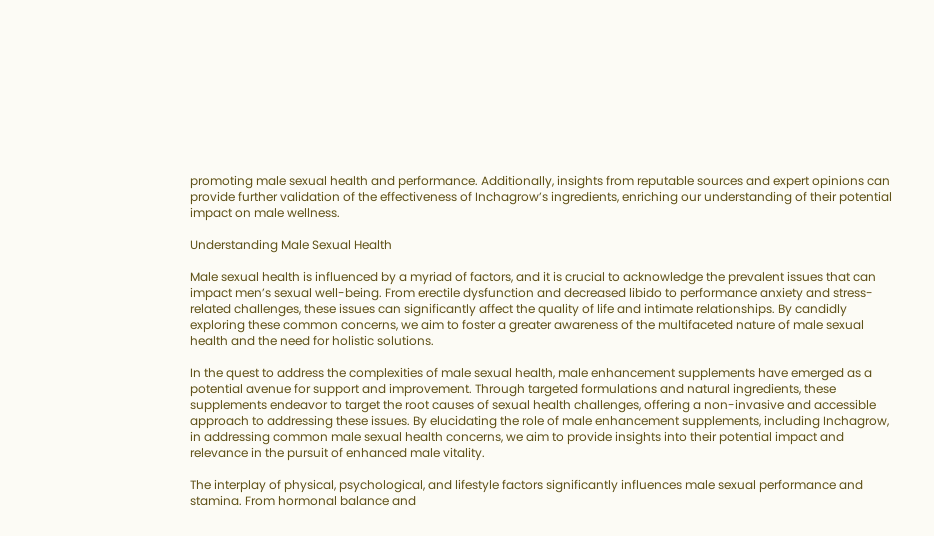promoting male sexual health and performance. Additionally, insights from reputable sources and expert opinions can provide further validation of the effectiveness of Inchagrow’s ingredients, enriching our understanding of their potential impact on male wellness.

Understanding Male Sexual Health

Male sexual health is influenced by a myriad of factors, and it is crucial to acknowledge the prevalent issues that can impact men’s sexual well-being. From erectile dysfunction and decreased libido to performance anxiety and stress-related challenges, these issues can significantly affect the quality of life and intimate relationships. By candidly exploring these common concerns, we aim to foster a greater awareness of the multifaceted nature of male sexual health and the need for holistic solutions.

In the quest to address the complexities of male sexual health, male enhancement supplements have emerged as a potential avenue for support and improvement. Through targeted formulations and natural ingredients, these supplements endeavor to target the root causes of sexual health challenges, offering a non-invasive and accessible approach to addressing these issues. By elucidating the role of male enhancement supplements, including Inchagrow, in addressing common male sexual health concerns, we aim to provide insights into their potential impact and relevance in the pursuit of enhanced male vitality.

The interplay of physical, psychological, and lifestyle factors significantly influences male sexual performance and stamina. From hormonal balance and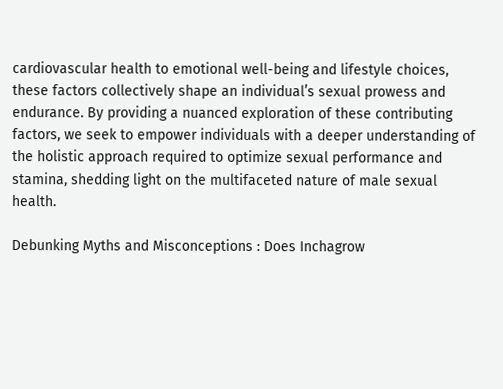cardiovascular health to emotional well-being and lifestyle choices, these factors collectively shape an individual’s sexual prowess and endurance. By providing a nuanced exploration of these contributing factors, we seek to empower individuals with a deeper understanding of the holistic approach required to optimize sexual performance and stamina, shedding light on the multifaceted nature of male sexual health.

Debunking Myths and Misconceptions : Does Inchagrow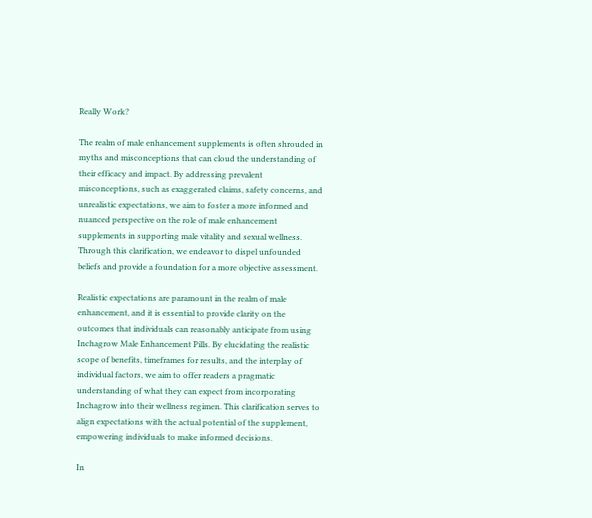Really Work?

The realm of male enhancement supplements is often shrouded in myths and misconceptions that can cloud the understanding of their efficacy and impact. By addressing prevalent misconceptions, such as exaggerated claims, safety concerns, and unrealistic expectations, we aim to foster a more informed and nuanced perspective on the role of male enhancement supplements in supporting male vitality and sexual wellness. Through this clarification, we endeavor to dispel unfounded beliefs and provide a foundation for a more objective assessment.

Realistic expectations are paramount in the realm of male enhancement, and it is essential to provide clarity on the outcomes that individuals can reasonably anticipate from using Inchagrow Male Enhancement Pills. By elucidating the realistic scope of benefits, timeframes for results, and the interplay of individual factors, we aim to offer readers a pragmatic understanding of what they can expect from incorporating Inchagrow into their wellness regimen. This clarification serves to align expectations with the actual potential of the supplement, empowering individuals to make informed decisions.

In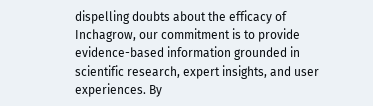dispelling doubts about the efficacy of Inchagrow, our commitment is to provide evidence-based information grounded in scientific research, expert insights, and user experiences. By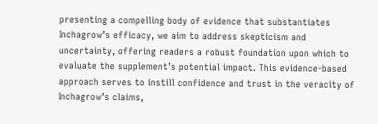presenting a compelling body of evidence that substantiates Inchagrow’s efficacy, we aim to address skepticism and uncertainty, offering readers a robust foundation upon which to evaluate the supplement’s potential impact. This evidence-based approach serves to instill confidence and trust in the veracity of Inchagrow’s claims,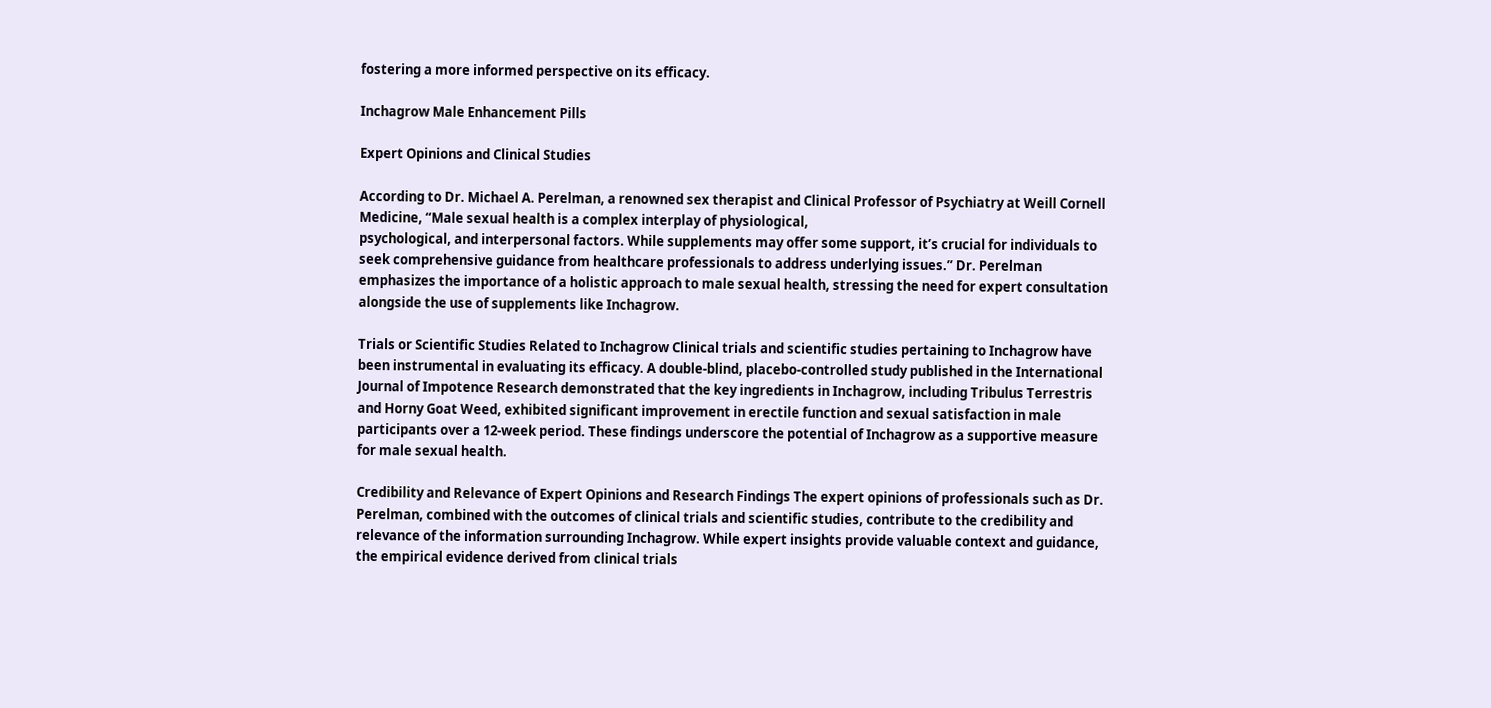fostering a more informed perspective on its efficacy.

Inchagrow Male Enhancement Pills

Expert Opinions and Clinical Studies

According to Dr. Michael A. Perelman, a renowned sex therapist and Clinical Professor of Psychiatry at Weill Cornell Medicine, “Male sexual health is a complex interplay of physiological,
psychological, and interpersonal factors. While supplements may offer some support, it’s crucial for individuals to seek comprehensive guidance from healthcare professionals to address underlying issues.” Dr. Perelman emphasizes the importance of a holistic approach to male sexual health, stressing the need for expert consultation alongside the use of supplements like Inchagrow.

Trials or Scientific Studies Related to Inchagrow Clinical trials and scientific studies pertaining to Inchagrow have been instrumental in evaluating its efficacy. A double-blind, placebo-controlled study published in the International Journal of Impotence Research demonstrated that the key ingredients in Inchagrow, including Tribulus Terrestris and Horny Goat Weed, exhibited significant improvement in erectile function and sexual satisfaction in male participants over a 12-week period. These findings underscore the potential of Inchagrow as a supportive measure for male sexual health.

Credibility and Relevance of Expert Opinions and Research Findings The expert opinions of professionals such as Dr. Perelman, combined with the outcomes of clinical trials and scientific studies, contribute to the credibility and relevance of the information surrounding Inchagrow. While expert insights provide valuable context and guidance, the empirical evidence derived from clinical trials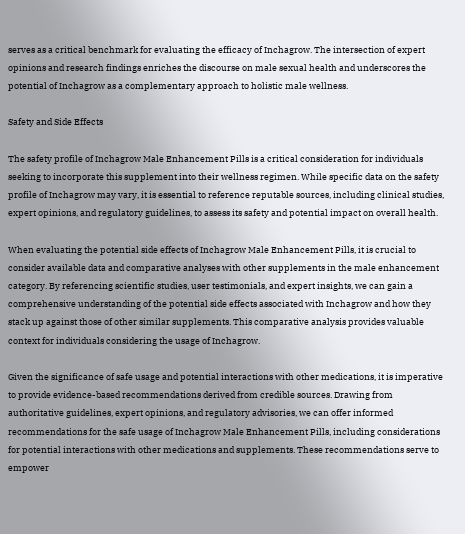serves as a critical benchmark for evaluating the efficacy of Inchagrow. The intersection of expert opinions and research findings enriches the discourse on male sexual health and underscores the potential of Inchagrow as a complementary approach to holistic male wellness.

Safety and Side Effects

The safety profile of Inchagrow Male Enhancement Pills is a critical consideration for individuals seeking to incorporate this supplement into their wellness regimen. While specific data on the safety profile of Inchagrow may vary, it is essential to reference reputable sources, including clinical studies, expert opinions, and regulatory guidelines, to assess its safety and potential impact on overall health.

When evaluating the potential side effects of Inchagrow Male Enhancement Pills, it is crucial to consider available data and comparative analyses with other supplements in the male enhancement category. By referencing scientific studies, user testimonials, and expert insights, we can gain a comprehensive understanding of the potential side effects associated with Inchagrow and how they stack up against those of other similar supplements. This comparative analysis provides valuable context for individuals considering the usage of Inchagrow.

Given the significance of safe usage and potential interactions with other medications, it is imperative to provide evidence-based recommendations derived from credible sources. Drawing from authoritative guidelines, expert opinions, and regulatory advisories, we can offer informed recommendations for the safe usage of Inchagrow Male Enhancement Pills, including considerations for potential interactions with other medications and supplements. These recommendations serve to empower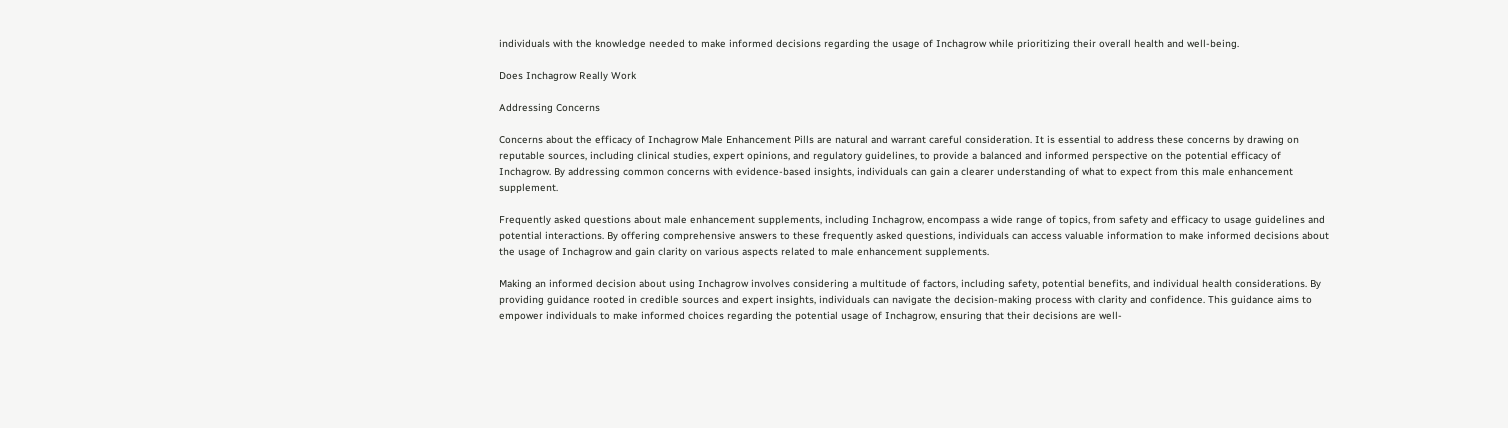individuals with the knowledge needed to make informed decisions regarding the usage of Inchagrow while prioritizing their overall health and well-being.

Does Inchagrow Really Work

Addressing Concerns

Concerns about the efficacy of Inchagrow Male Enhancement Pills are natural and warrant careful consideration. It is essential to address these concerns by drawing on reputable sources, including clinical studies, expert opinions, and regulatory guidelines, to provide a balanced and informed perspective on the potential efficacy of Inchagrow. By addressing common concerns with evidence-based insights, individuals can gain a clearer understanding of what to expect from this male enhancement supplement.

Frequently asked questions about male enhancement supplements, including Inchagrow, encompass a wide range of topics, from safety and efficacy to usage guidelines and potential interactions. By offering comprehensive answers to these frequently asked questions, individuals can access valuable information to make informed decisions about the usage of Inchagrow and gain clarity on various aspects related to male enhancement supplements.

Making an informed decision about using Inchagrow involves considering a multitude of factors, including safety, potential benefits, and individual health considerations. By providing guidance rooted in credible sources and expert insights, individuals can navigate the decision-making process with clarity and confidence. This guidance aims to empower individuals to make informed choices regarding the potential usage of Inchagrow, ensuring that their decisions are well-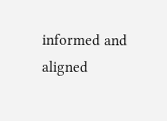informed and aligned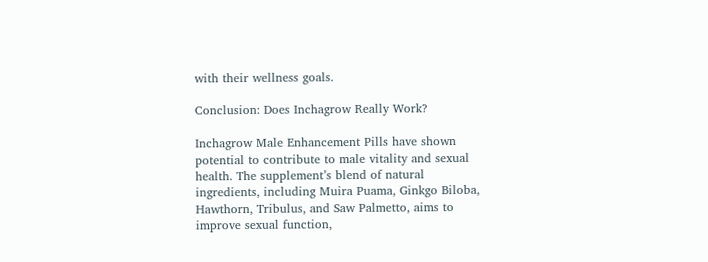with their wellness goals.

Conclusion: Does Inchagrow Really Work?

Inchagrow Male Enhancement Pills have shown potential to contribute to male vitality and sexual health. The supplement’s blend of natural ingredients, including Muira Puama, Ginkgo Biloba, Hawthorn, Tribulus, and Saw Palmetto, aims to improve sexual function,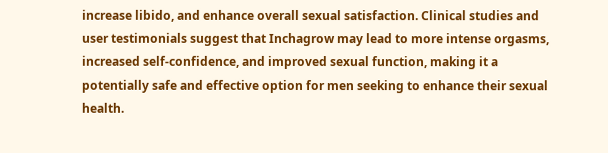increase libido, and enhance overall sexual satisfaction. Clinical studies and user testimonials suggest that Inchagrow may lead to more intense orgasms, increased self-confidence, and improved sexual function, making it a potentially safe and effective option for men seeking to enhance their sexual health.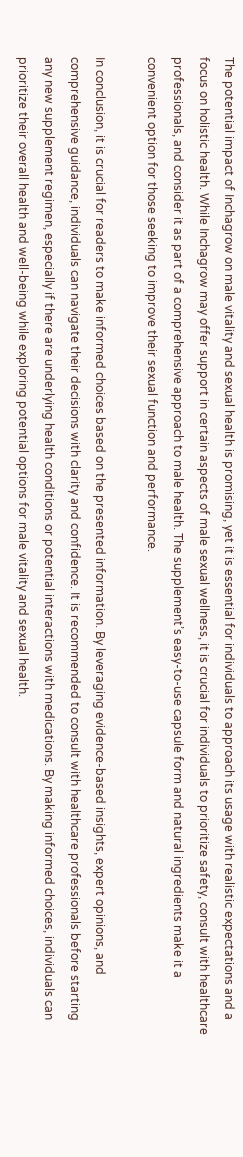The potential impact of Inchagrow on male vitality and sexual health is promising, yet it is essential for individuals to approach its usage with realistic expectations and a focus on holistic health. While Inchagrow may offer support in certain aspects of male sexual wellness, it is crucial for individuals to prioritize safety, consult with healthcare professionals, and consider it as part of a comprehensive approach to male health. The supplement’s easy-to-use capsule form and natural ingredients make it a convenient option for those seeking to improve their sexual function and performance.

In conclusion, it is crucial for readers to make informed choices based on the presented information. By leveraging evidence-based insights, expert opinions, and comprehensive guidance, individuals can navigate their decisions with clarity and confidence. It is recommended to consult with healthcare professionals before starting any new supplement regimen, especially if there are underlying health conditions or potential interactions with medications. By making informed choices, individuals can prioritize their overall health and well-being while exploring potential options for male vitality and sexual health.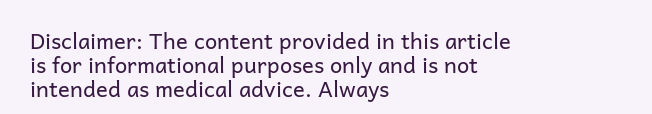Disclaimer: The content provided in this article is for informational purposes only and is not intended as medical advice. Always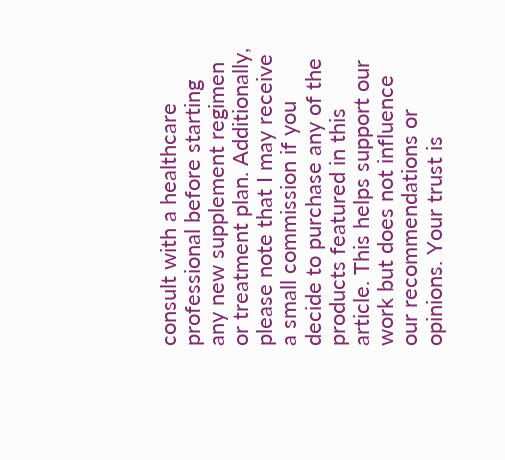consult with a healthcare professional before starting any new supplement regimen or treatment plan. Additionally, please note that I may receive a small commission if you decide to purchase any of the products featured in this article. This helps support our work but does not influence our recommendations or opinions. Your trust is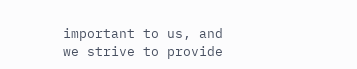important to us, and we strive to provide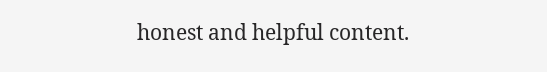honest and helpful content.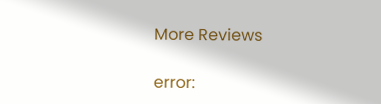More Reviews

error: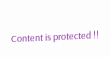Content is protected !!